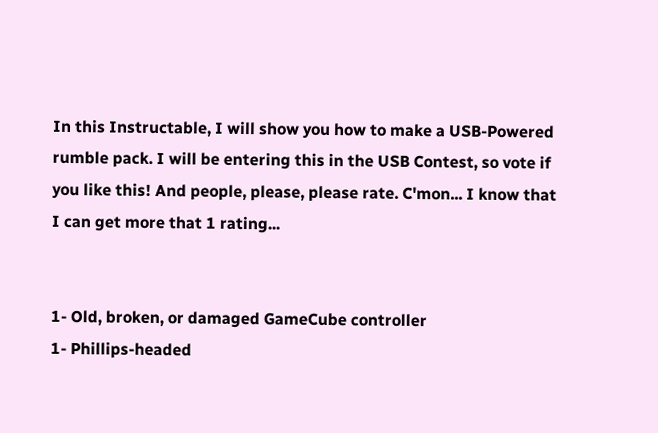In this Instructable, I will show you how to make a USB-Powered rumble pack. I will be entering this in the USB Contest, so vote if you like this! And people, please, please rate. C'mon... I know that I can get more that 1 rating...


1- Old, broken, or damaged GameCube controller
1- Phillips-headed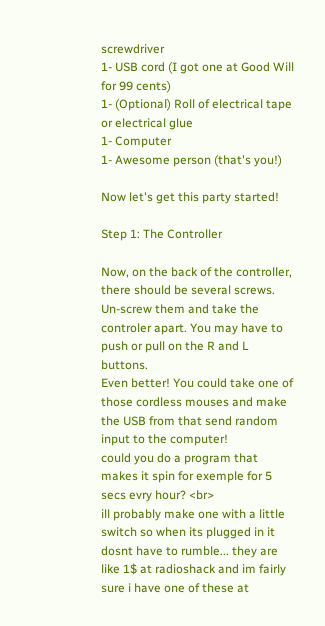screwdriver
1- USB cord (I got one at Good Will for 99 cents)
1- (Optional) Roll of electrical tape or electrical glue
1- Computer
1- Awesome person (that's you!)

Now let's get this party started!

Step 1: The Controller

Now, on the back of the controller, there should be several screws. Un-screw them and take the controler apart. You may have to push or pull on the R and L buttons.
Even better! You could take one of those cordless mouses and make the USB from that send random input to the computer!
could you do a program that makes it spin for exemple for 5 secs evry hour? <br>
ill probably make one with a little switch so when its plugged in it dosnt have to rumble... they are like 1$ at radioshack and im fairly sure i have one of these at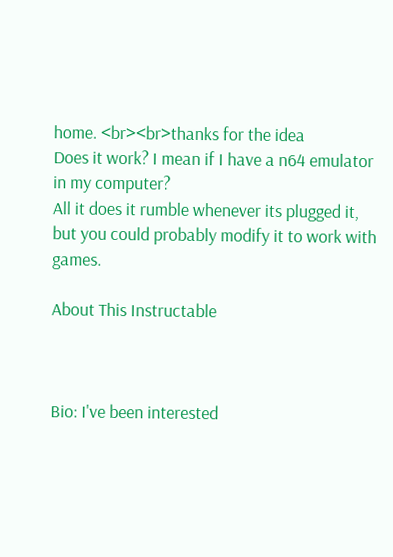home. <br><br>thanks for the idea
Does it work? I mean if I have a n64 emulator in my computer?
All it does it rumble whenever its plugged it, but you could probably modify it to work with games.

About This Instructable



Bio: I've been interested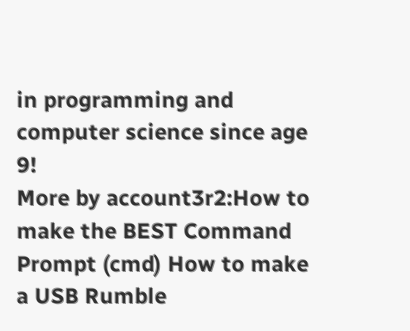in programming and computer science since age 9!
More by account3r2:How to make the BEST Command Prompt (cmd) How to make a USB Rumble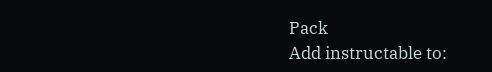Pack
Add instructable to: